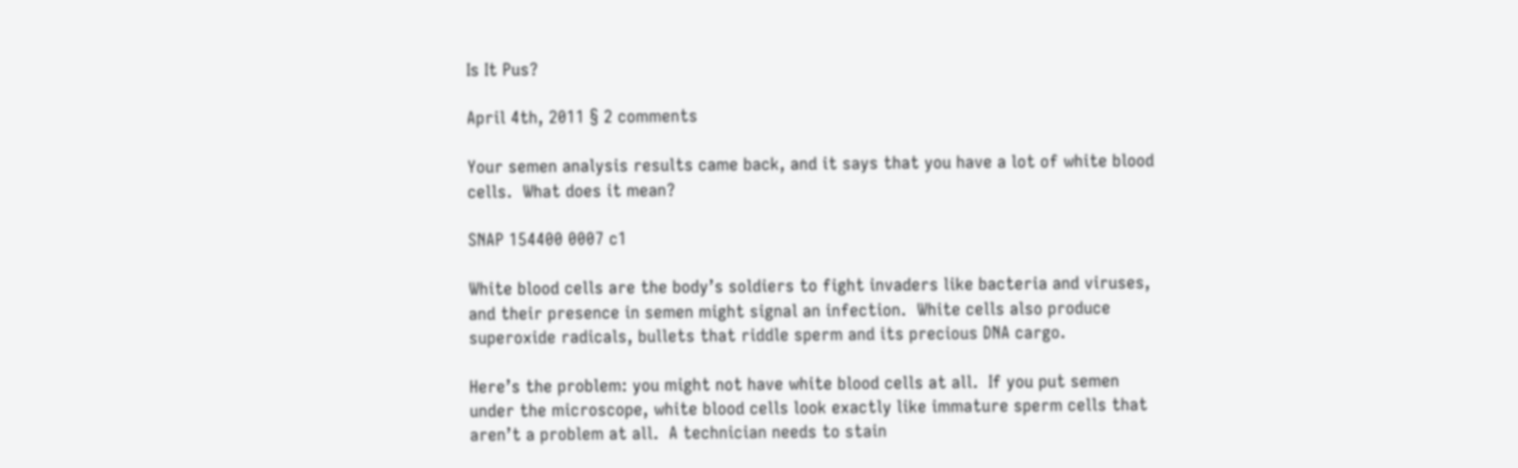Is It Pus?

April 4th, 2011 § 2 comments

Your semen analysis results came back, and it says that you have a lot of white blood cells.  What does it mean?

SNAP 154400 0007 c1

White blood cells are the body’s soldiers to fight invaders like bacteria and viruses, and their presence in semen might signal an infection.  White cells also produce superoxide radicals, bullets that riddle sperm and its precious DNA cargo.

Here’s the problem: you might not have white blood cells at all.  If you put semen under the microscope, white blood cells look exactly like immature sperm cells that aren’t a problem at all.  A technician needs to stain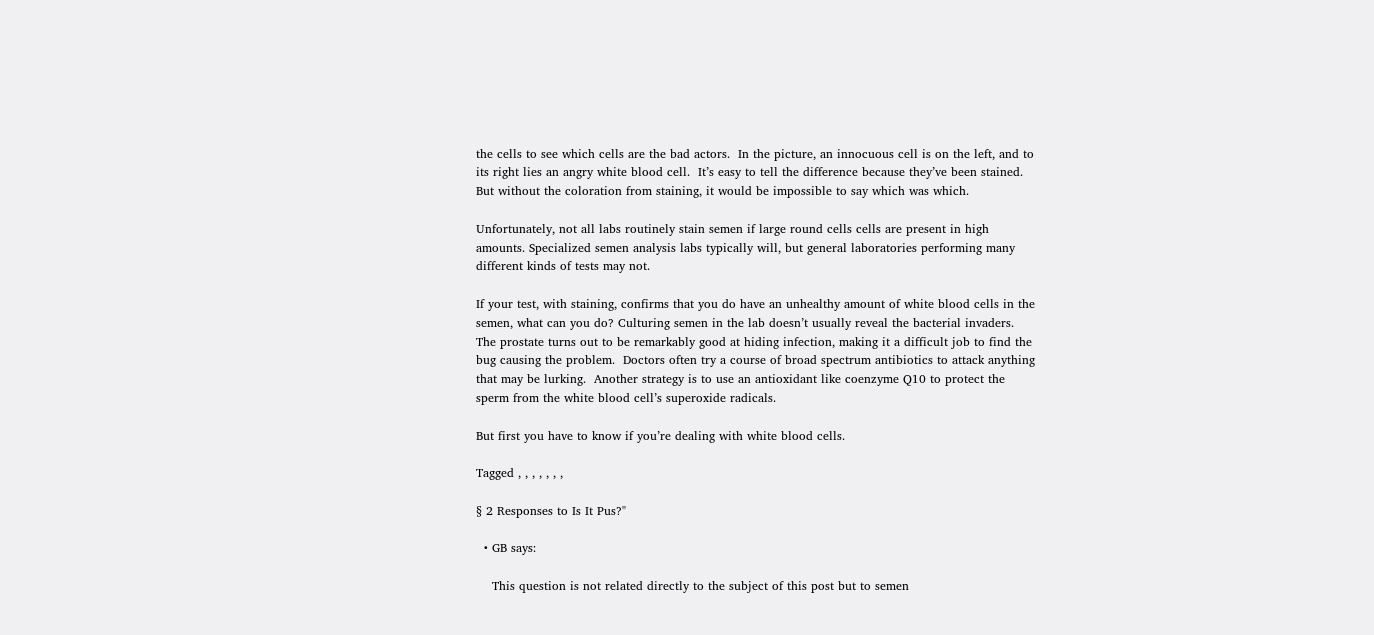the cells to see which cells are the bad actors.  In the picture, an innocuous cell is on the left, and to its right lies an angry white blood cell.  It’s easy to tell the difference because they’ve been stained.  But without the coloration from staining, it would be impossible to say which was which.

Unfortunately, not all labs routinely stain semen if large round cells cells are present in high amounts. Specialized semen analysis labs typically will, but general laboratories performing many different kinds of tests may not.

If your test, with staining, confirms that you do have an unhealthy amount of white blood cells in the semen, what can you do? Culturing semen in the lab doesn’t usually reveal the bacterial invaders.  The prostate turns out to be remarkably good at hiding infection, making it a difficult job to find the bug causing the problem.  Doctors often try a course of broad spectrum antibiotics to attack anything that may be lurking.  Another strategy is to use an antioxidant like coenzyme Q10 to protect the sperm from the white blood cell’s superoxide radicals.

But first you have to know if you’re dealing with white blood cells.

Tagged , , , , , , ,

§ 2 Responses to Is It Pus?"

  • GB says:

    This question is not related directly to the subject of this post but to semen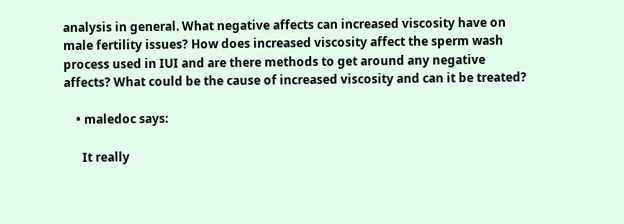analysis in general. What negative affects can increased viscosity have on male fertility issues? How does increased viscosity affect the sperm wash process used in IUI and are there methods to get around any negative affects? What could be the cause of increased viscosity and can it be treated?

    • maledoc says:

      It really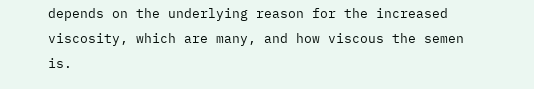depends on the underlying reason for the increased viscosity, which are many, and how viscous the semen is.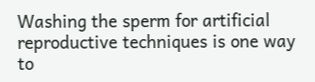Washing the sperm for artificial reproductive techniques is one way to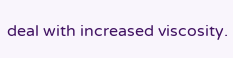deal with increased viscosity.